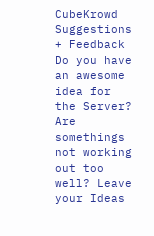CubeKrowd Suggestions + Feedback
Do you have an awesome idea for the Server? Are somethings not working out too well? Leave your Ideas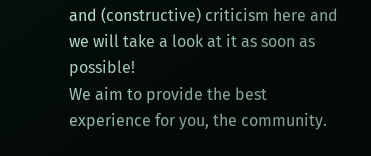and (constructive) criticism here and we will take a look at it as soon as possible!
We aim to provide the best experience for you, the community.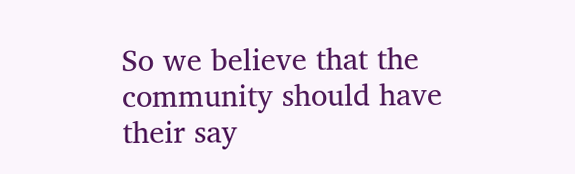So we believe that the community should have their say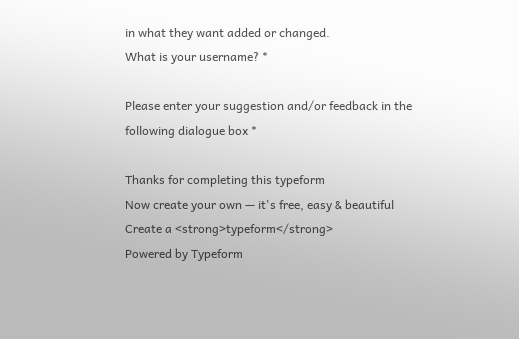in what they want added or changed.
What is your username? *

Please enter your suggestion and/or feedback in the following dialogue box *

Thanks for completing this typeform
Now create your own — it's free, easy & beautiful
Create a <strong>typeform</strong>
Powered by Typeform